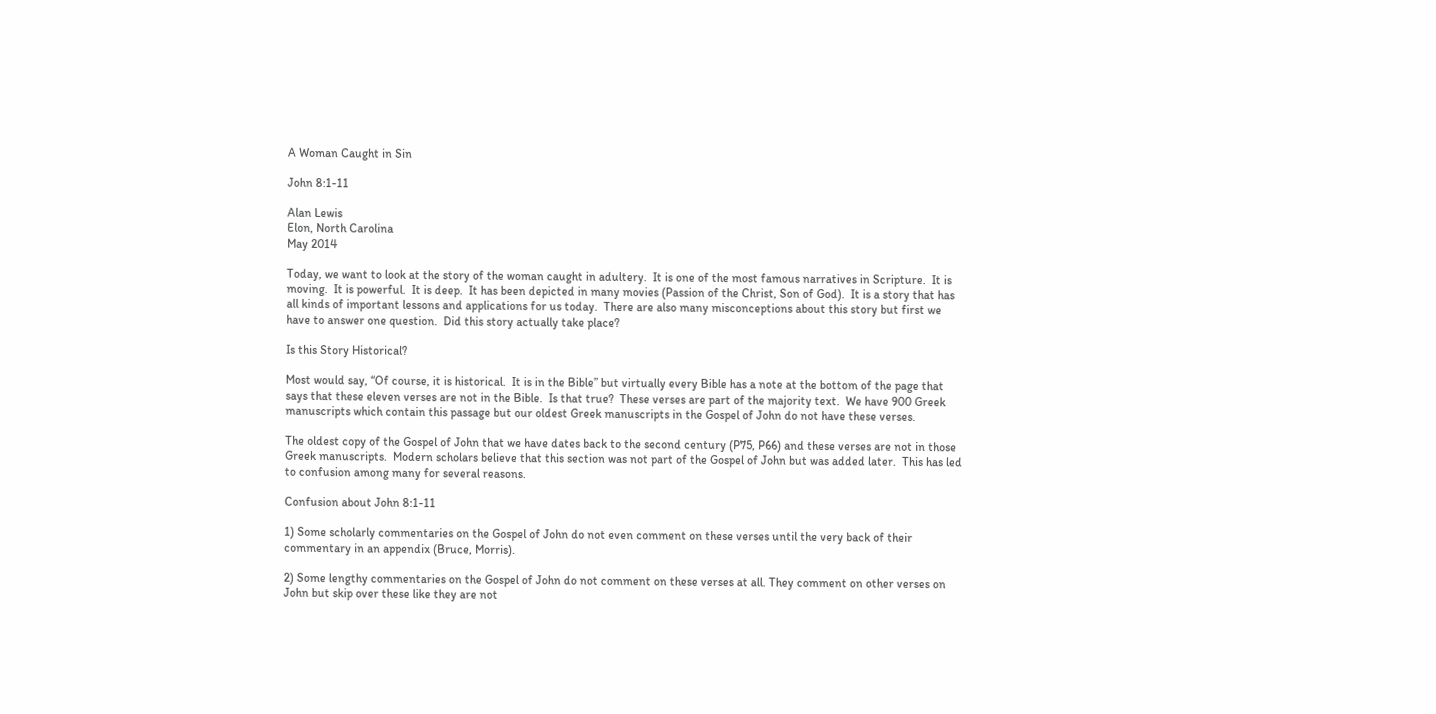A Woman Caught in Sin

John 8:1-11

Alan Lewis
Elon, North Carolina
May 2014

Today, we want to look at the story of the woman caught in adultery.  It is one of the most famous narratives in Scripture.  It is moving.  It is powerful.  It is deep.  It has been depicted in many movies (Passion of the Christ, Son of God).  It is a story that has all kinds of important lessons and applications for us today.  There are also many misconceptions about this story but first we have to answer one question.  Did this story actually take place?

Is this Story Historical?

Most would say, “Of course, it is historical.  It is in the Bible” but virtually every Bible has a note at the bottom of the page that says that these eleven verses are not in the Bible.  Is that true?  These verses are part of the majority text.  We have 900 Greek manuscripts which contain this passage but our oldest Greek manuscripts in the Gospel of John do not have these verses.

The oldest copy of the Gospel of John that we have dates back to the second century (P75, P66) and these verses are not in those Greek manuscripts.  Modern scholars believe that this section was not part of the Gospel of John but was added later.  This has led to confusion among many for several reasons.

Confusion about John 8:1-11

1) Some scholarly commentaries on the Gospel of John do not even comment on these verses until the very back of their commentary in an appendix (Bruce, Morris).

2) Some lengthy commentaries on the Gospel of John do not comment on these verses at all. They comment on other verses on John but skip over these like they are not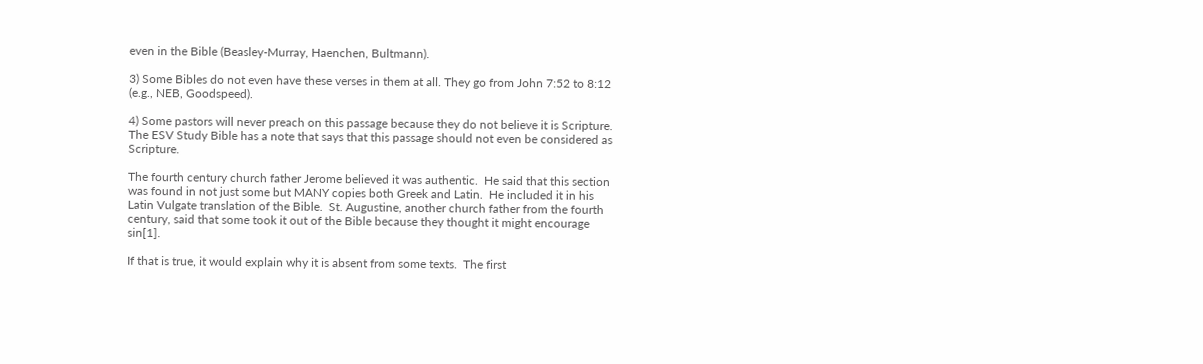even in the Bible (Beasley-Murray, Haenchen, Bultmann).

3) Some Bibles do not even have these verses in them at all. They go from John 7:52 to 8:12 (e.g., NEB, Goodspeed).

4) Some pastors will never preach on this passage because they do not believe it is Scripture.  The ESV Study Bible has a note that says that this passage should not even be considered as Scripture.

The fourth century church father Jerome believed it was authentic.  He said that this section was found in not just some but MANY copies both Greek and Latin.  He included it in his Latin Vulgate translation of the Bible.  St. Augustine, another church father from the fourth century, said that some took it out of the Bible because they thought it might encourage sin[1].

If that is true, it would explain why it is absent from some texts.  The first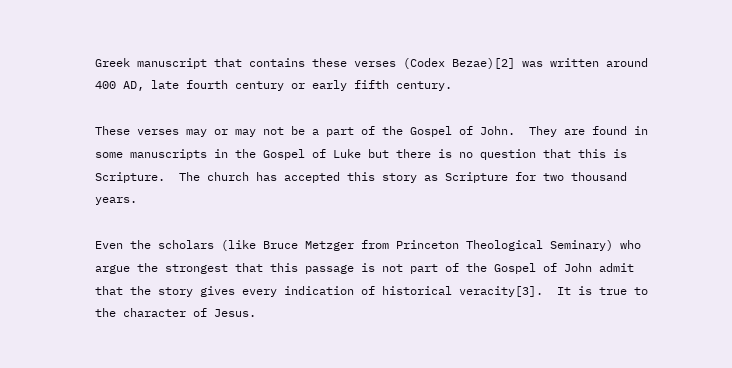Greek manuscript that contains these verses (Codex Bezae)[2] was written around 400 AD, late fourth century or early fifth century.

These verses may or may not be a part of the Gospel of John.  They are found in some manuscripts in the Gospel of Luke but there is no question that this is Scripture.  The church has accepted this story as Scripture for two thousand years.

Even the scholars (like Bruce Metzger from Princeton Theological Seminary) who argue the strongest that this passage is not part of the Gospel of John admit that the story gives every indication of historical veracity[3].  It is true to the character of Jesus.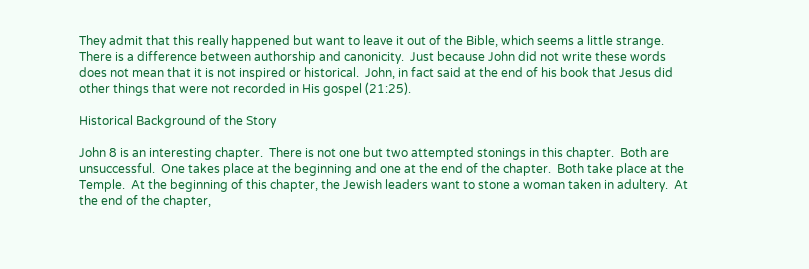They admit that this really happened but want to leave it out of the Bible, which seems a little strange. There is a difference between authorship and canonicity.  Just because John did not write these words does not mean that it is not inspired or historical.  John, in fact said at the end of his book that Jesus did other things that were not recorded in His gospel (21:25).

Historical Background of the Story

John 8 is an interesting chapter.  There is not one but two attempted stonings in this chapter.  Both are unsuccessful.  One takes place at the beginning and one at the end of the chapter.  Both take place at the Temple.  At the beginning of this chapter, the Jewish leaders want to stone a woman taken in adultery.  At the end of the chapter,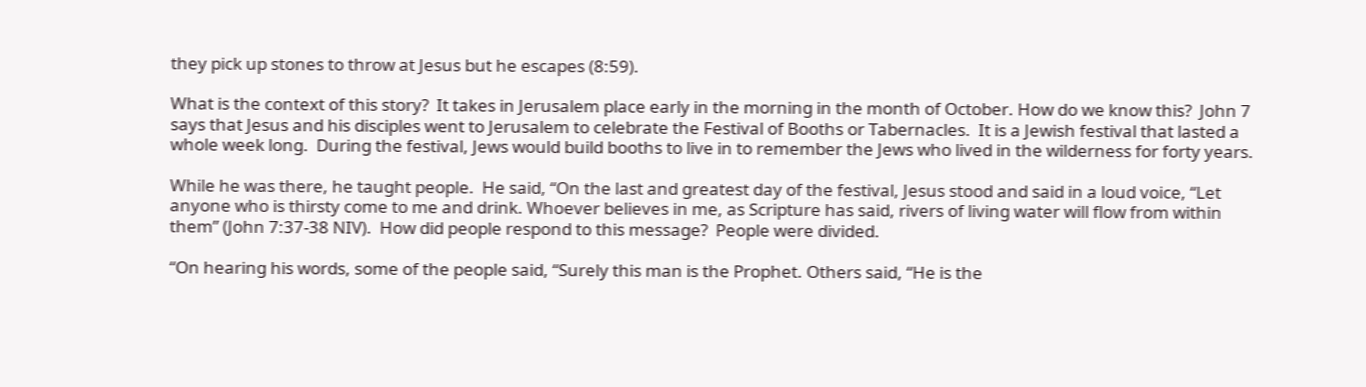they pick up stones to throw at Jesus but he escapes (8:59).

What is the context of this story?  It takes in Jerusalem place early in the morning in the month of October. How do we know this?  John 7 says that Jesus and his disciples went to Jerusalem to celebrate the Festival of Booths or Tabernacles.  It is a Jewish festival that lasted a whole week long.  During the festival, Jews would build booths to live in to remember the Jews who lived in the wilderness for forty years.

While he was there, he taught people.  He said, “On the last and greatest day of the festival, Jesus stood and said in a loud voice, “Let anyone who is thirsty come to me and drink. Whoever believes in me, as Scripture has said, rivers of living water will flow from within them” (John 7:37-38 NIV).  How did people respond to this message?  People were divided.

“On hearing his words, some of the people said, “Surely this man is the Prophet. Others said, “He is the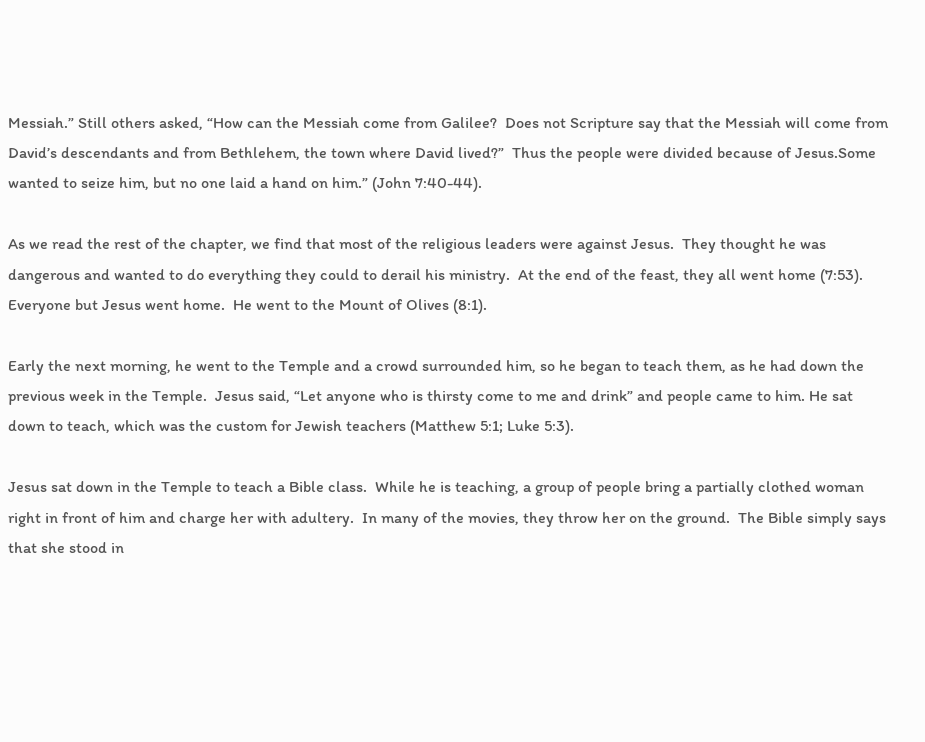Messiah.” Still others asked, “How can the Messiah come from Galilee?  Does not Scripture say that the Messiah will come from David’s descendants and from Bethlehem, the town where David lived?”  Thus the people were divided because of Jesus.Some wanted to seize him, but no one laid a hand on him.” (John 7:40-44).

As we read the rest of the chapter, we find that most of the religious leaders were against Jesus.  They thought he was dangerous and wanted to do everything they could to derail his ministry.  At the end of the feast, they all went home (7:53).  Everyone but Jesus went home.  He went to the Mount of Olives (8:1).

Early the next morning, he went to the Temple and a crowd surrounded him, so he began to teach them, as he had down the previous week in the Temple.  Jesus said, “Let anyone who is thirsty come to me and drink” and people came to him. He sat down to teach, which was the custom for Jewish teachers (Matthew 5:1; Luke 5:3).

Jesus sat down in the Temple to teach a Bible class.  While he is teaching, a group of people bring a partially clothed woman right in front of him and charge her with adultery.  In many of the movies, they throw her on the ground.  The Bible simply says that she stood in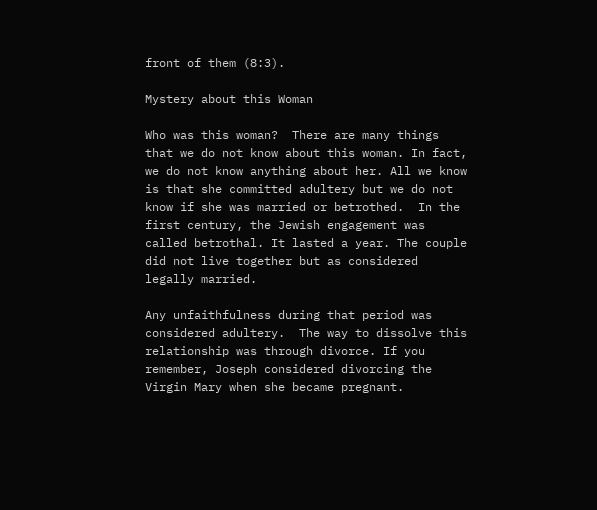front of them (8:3).

Mystery about this Woman

Who was this woman?  There are many things that we do not know about this woman. In fact, we do not know anything about her. All we know is that she committed adultery but we do not know if she was married or betrothed.  In the first century, the Jewish engagement was called betrothal. It lasted a year. The couple did not live together but as considered legally married.

Any unfaithfulness during that period was considered adultery.  The way to dissolve this relationship was through divorce. If you remember, Joseph considered divorcing the Virgin Mary when she became pregnant.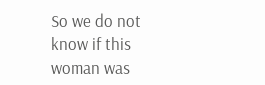So we do not know if this woman was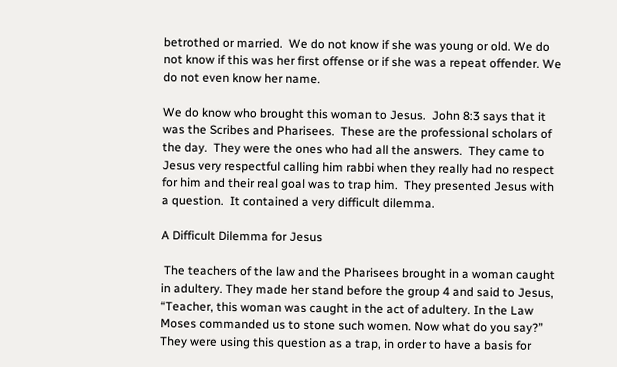betrothed or married.  We do not know if she was young or old. We do not know if this was her first offense or if she was a repeat offender. We do not even know her name.

We do know who brought this woman to Jesus.  John 8:3 says that it was the Scribes and Pharisees.  These are the professional scholars of the day.  They were the ones who had all the answers.  They came to Jesus very respectful calling him rabbi when they really had no respect for him and their real goal was to trap him.  They presented Jesus with a question.  It contained a very difficult dilemma.

A Difficult Dilemma for Jesus

 The teachers of the law and the Pharisees brought in a woman caught in adultery. They made her stand before the group 4 and said to Jesus, “Teacher, this woman was caught in the act of adultery. In the Law Moses commanded us to stone such women. Now what do you say?” They were using this question as a trap, in order to have a basis for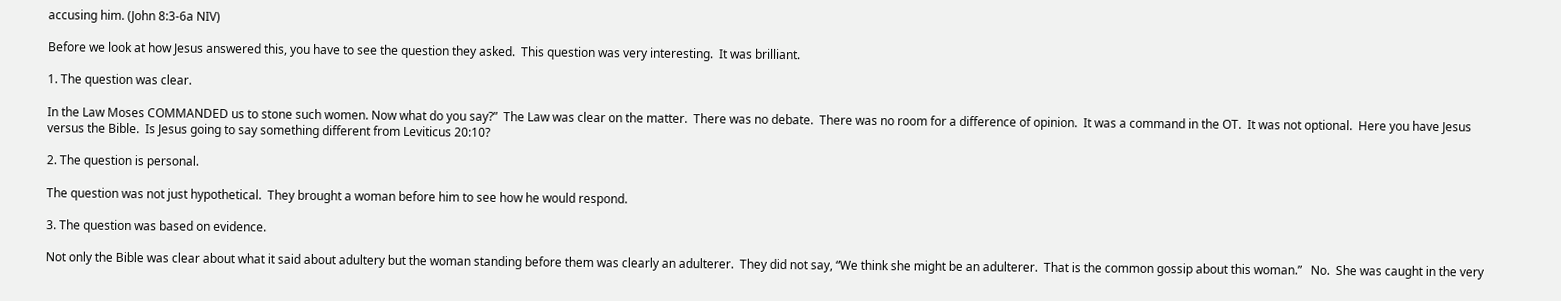accusing him. (John 8:3-6a NIV)

Before we look at how Jesus answered this, you have to see the question they asked.  This question was very interesting.  It was brilliant.

1. The question was clear.

In the Law Moses COMMANDED us to stone such women. Now what do you say?”  The Law was clear on the matter.  There was no debate.  There was no room for a difference of opinion.  It was a command in the OT.  It was not optional.  Here you have Jesus versus the Bible.  Is Jesus going to say something different from Leviticus 20:10?

2. The question is personal.

The question was not just hypothetical.  They brought a woman before him to see how he would respond.

3. The question was based on evidence.

Not only the Bible was clear about what it said about adultery but the woman standing before them was clearly an adulterer.  They did not say, “We think she might be an adulterer.  That is the common gossip about this woman.”   No.  She was caught in the very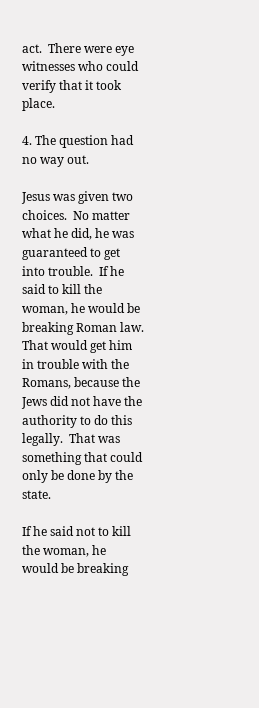act.  There were eye witnesses who could verify that it took place.

4. The question had no way out.

Jesus was given two choices.  No matter what he did, he was guaranteed to get into trouble.  If he said to kill the woman, he would be breaking Roman law.  That would get him in trouble with the Romans, because the Jews did not have the authority to do this legally.  That was something that could only be done by the state.

If he said not to kill the woman, he would be breaking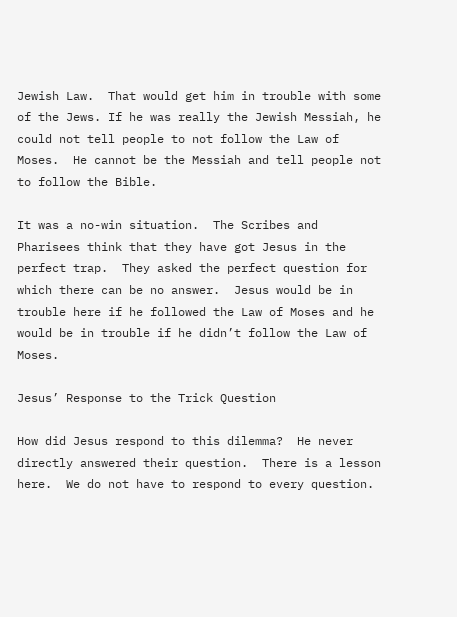Jewish Law.  That would get him in trouble with some of the Jews. If he was really the Jewish Messiah, he could not tell people to not follow the Law of Moses.  He cannot be the Messiah and tell people not to follow the Bible.

It was a no-win situation.  The Scribes and Pharisees think that they have got Jesus in the perfect trap.  They asked the perfect question for which there can be no answer.  Jesus would be in trouble here if he followed the Law of Moses and he would be in trouble if he didn’t follow the Law of Moses.

Jesus’ Response to the Trick Question

How did Jesus respond to this dilemma?  He never directly answered their question.  There is a lesson here.  We do not have to respond to every question.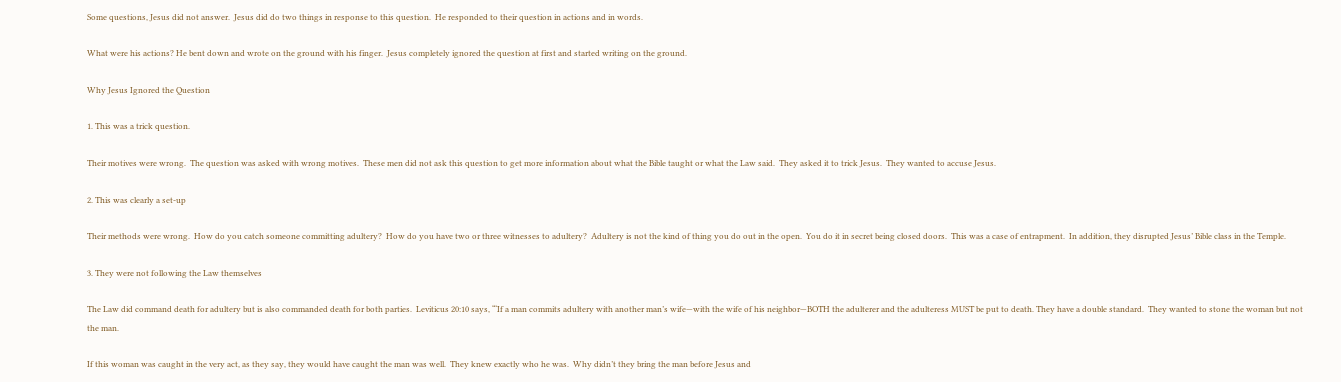Some questions, Jesus did not answer.  Jesus did do two things in response to this question.  He responded to their question in actions and in words.

What were his actions? He bent down and wrote on the ground with his finger.  Jesus completely ignored the question at first and started writing on the ground.

Why Jesus Ignored the Question

1. This was a trick question.

Their motives were wrong.  The question was asked with wrong motives.  These men did not ask this question to get more information about what the Bible taught or what the Law said.  They asked it to trick Jesus.  They wanted to accuse Jesus.

2. This was clearly a set-up

Their methods were wrong.  How do you catch someone committing adultery?  How do you have two or three witnesses to adultery?  Adultery is not the kind of thing you do out in the open.  You do it in secret being closed doors.  This was a case of entrapment.  In addition, they disrupted Jesus’ Bible class in the Temple.

3. They were not following the Law themselves

The Law did command death for adultery but is also commanded death for both parties.  Leviticus 20:10 says, “‘If a man commits adultery with another man’s wife—with the wife of his neighbor—BOTH the adulterer and the adulteress MUST be put to death. They have a double standard.  They wanted to stone the woman but not the man.

If this woman was caught in the very act, as they say, they would have caught the man was well.  They knew exactly who he was.  Why didn’t they bring the man before Jesus and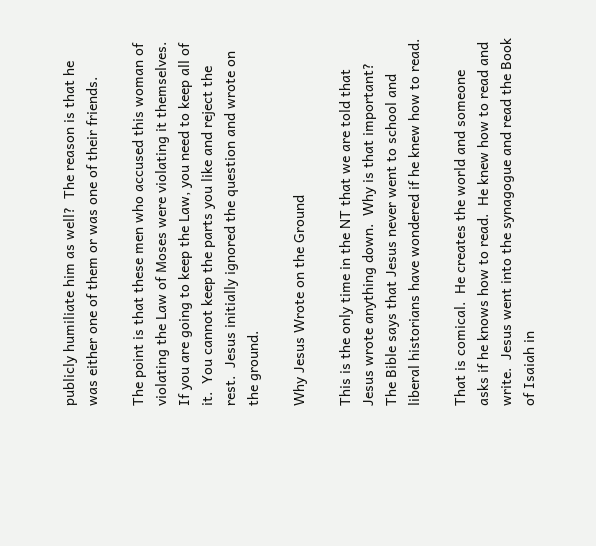publicly humiliate him as well?  The reason is that he was either one of them or was one of their friends.

The point is that these men who accused this woman of violating the Law of Moses were violating it themselves.  If you are going to keep the Law, you need to keep all of it.  You cannot keep the parts you like and reject the rest.  Jesus initially ignored the question and wrote on the ground.

Why Jesus Wrote on the Ground

This is the only time in the NT that we are told that Jesus wrote anything down.  Why is that important? The Bible says that Jesus never went to school and liberal historians have wondered if he knew how to read.

That is comical.  He creates the world and someone asks if he knows how to read.  He knew how to read and write.  Jesus went into the synagogue and read the Book of Isaiah in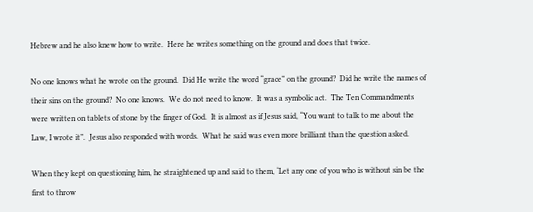Hebrew and he also knew how to write.  Here he writes something on the ground and does that twice.

No one knows what he wrote on the ground.  Did He write the word “grace” on the ground?  Did he write the names of their sins on the ground?  No one knows.  We do not need to know.  It was a symbolic act.  The Ten Commandments were written on tablets of stone by the finger of God.  It is almost as if Jesus said, “You want to talk to me about the Law, I wrote it”.  Jesus also responded with words.  What he said was even more brilliant than the question asked.

When they kept on questioning him, he straightened up and said to them, ‘Let any one of you who is without sin be the first to throw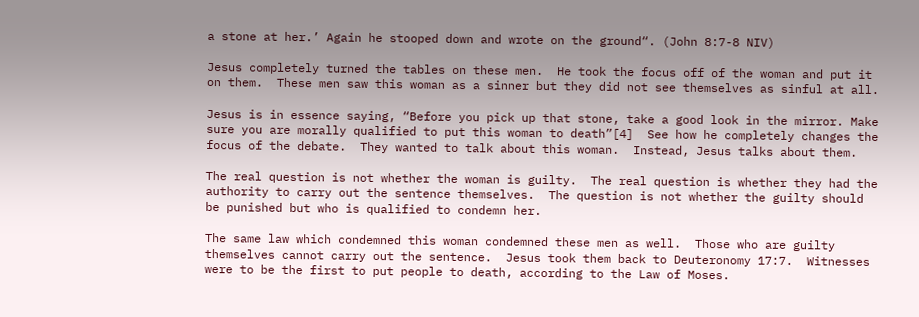a stone at her.’ Again he stooped down and wrote on the ground“. (John 8:7-8 NIV)

Jesus completely turned the tables on these men.  He took the focus off of the woman and put it on them.  These men saw this woman as a sinner but they did not see themselves as sinful at all.

Jesus is in essence saying, “Before you pick up that stone, take a good look in the mirror. Make sure you are morally qualified to put this woman to death”[4]  See how he completely changes the focus of the debate.  They wanted to talk about this woman.  Instead, Jesus talks about them.

The real question is not whether the woman is guilty.  The real question is whether they had the authority to carry out the sentence themselves.  The question is not whether the guilty should be punished but who is qualified to condemn her.

The same law which condemned this woman condemned these men as well.  Those who are guilty themselves cannot carry out the sentence.  Jesus took them back to Deuteronomy 17:7.  Witnesses were to be the first to put people to death, according to the Law of Moses.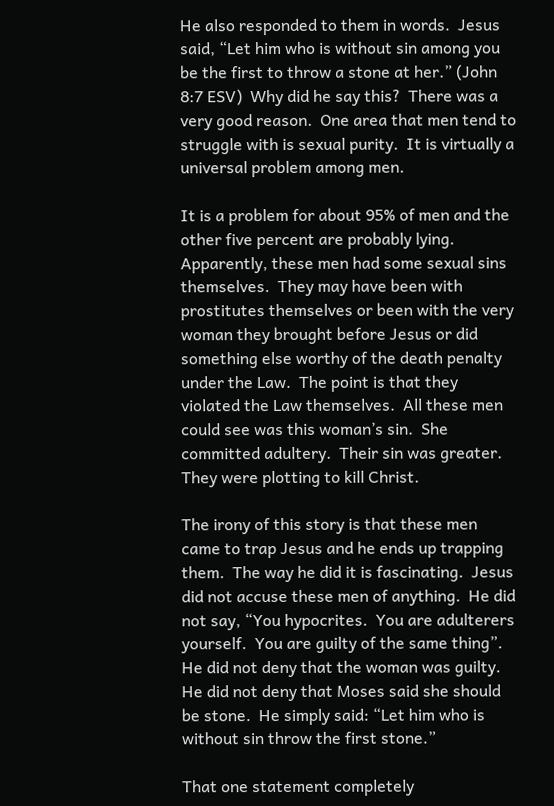He also responded to them in words.  Jesus said, “Let him who is without sin among you be the first to throw a stone at her.” (John 8:7 ESV)  Why did he say this?  There was a very good reason.  One area that men tend to struggle with is sexual purity.  It is virtually a universal problem among men.

It is a problem for about 95% of men and the other five percent are probably lying.  Apparently, these men had some sexual sins themselves.  They may have been with prostitutes themselves or been with the very woman they brought before Jesus or did something else worthy of the death penalty under the Law.  The point is that they violated the Law themselves.  All these men could see was this woman’s sin.  She committed adultery.  Their sin was greater.  They were plotting to kill Christ.

The irony of this story is that these men came to trap Jesus and he ends up trapping them.  The way he did it is fascinating.  Jesus did not accuse these men of anything.  He did not say, “You hypocrites.  You are adulterers yourself.  You are guilty of the same thing”.  He did not deny that the woman was guilty.  He did not deny that Moses said she should be stone.  He simply said: “Let him who is without sin throw the first stone.”

That one statement completely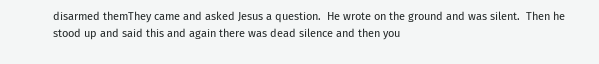disarmed themThey came and asked Jesus a question.  He wrote on the ground and was silent.  Then he stood up and said this and again there was dead silence and then you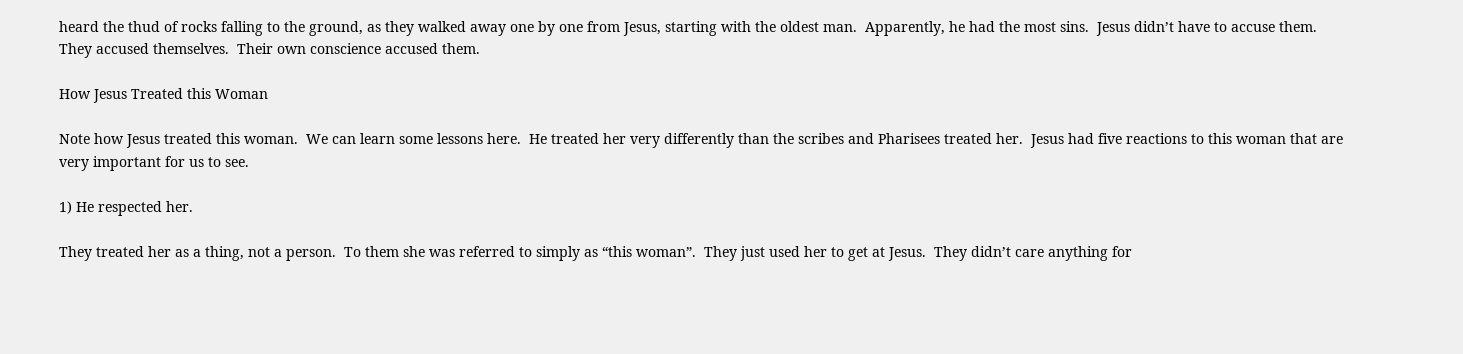heard the thud of rocks falling to the ground, as they walked away one by one from Jesus, starting with the oldest man.  Apparently, he had the most sins.  Jesus didn’t have to accuse them.  They accused themselves.  Their own conscience accused them.

How Jesus Treated this Woman

Note how Jesus treated this woman.  We can learn some lessons here.  He treated her very differently than the scribes and Pharisees treated her.  Jesus had five reactions to this woman that are very important for us to see.

1) He respected her.

They treated her as a thing, not a person.  To them she was referred to simply as “this woman”.  They just used her to get at Jesus.  They didn’t care anything for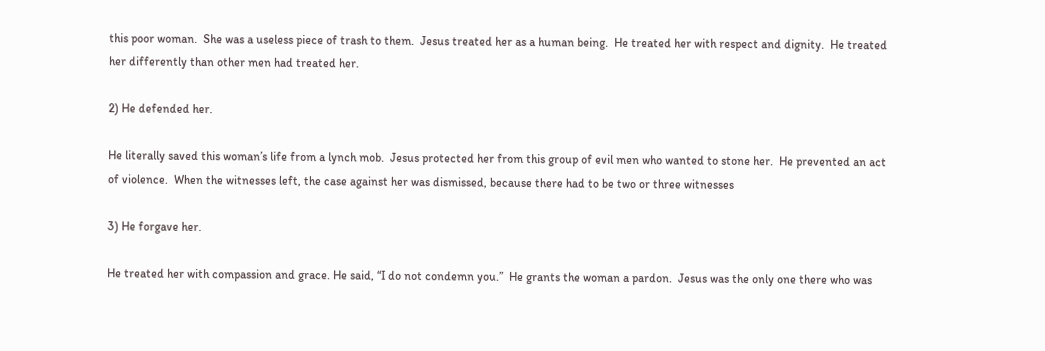this poor woman.  She was a useless piece of trash to them.  Jesus treated her as a human being.  He treated her with respect and dignity.  He treated her differently than other men had treated her.

2) He defended her.

He literally saved this woman’s life from a lynch mob.  Jesus protected her from this group of evil men who wanted to stone her.  He prevented an act of violence.  When the witnesses left, the case against her was dismissed, because there had to be two or three witnesses

3) He forgave her.

He treated her with compassion and grace. He said, “I do not condemn you.”  He grants the woman a pardon.  Jesus was the only one there who was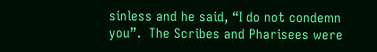sinless and he said, “I do not condemn you”.  The Scribes and Pharisees were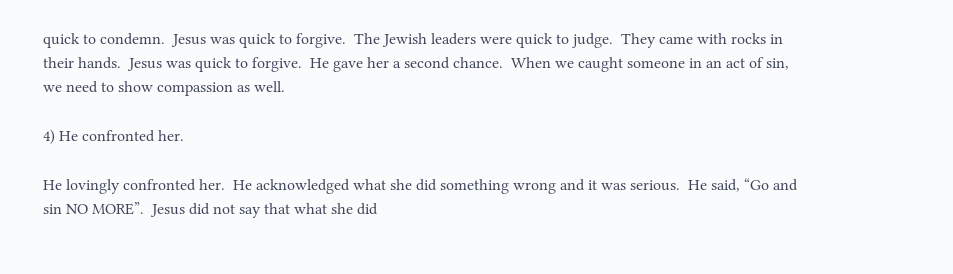quick to condemn.  Jesus was quick to forgive.  The Jewish leaders were quick to judge.  They came with rocks in their hands.  Jesus was quick to forgive.  He gave her a second chance.  When we caught someone in an act of sin, we need to show compassion as well.

4) He confronted her.

He lovingly confronted her.  He acknowledged what she did something wrong and it was serious.  He said, “Go and sin NO MORE”.  Jesus did not say that what she did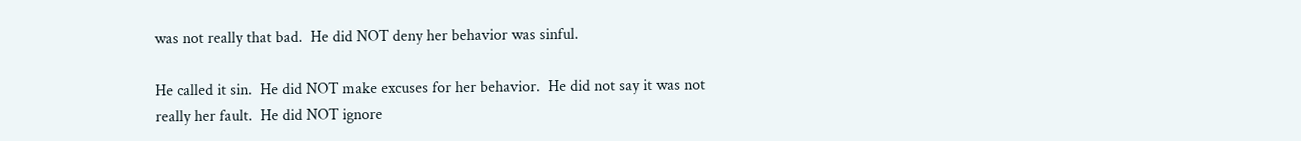was not really that bad.  He did NOT deny her behavior was sinful.

He called it sin.  He did NOT make excuses for her behavior.  He did not say it was not really her fault.  He did NOT ignore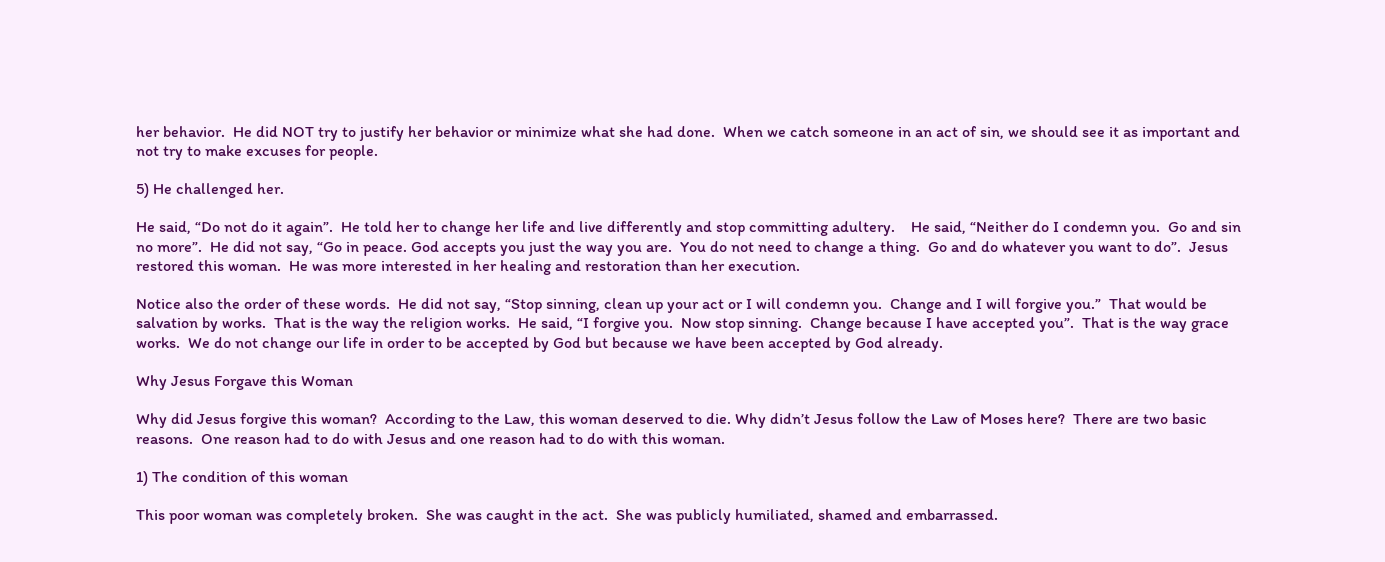her behavior.  He did NOT try to justify her behavior or minimize what she had done.  When we catch someone in an act of sin, we should see it as important and not try to make excuses for people.

5) He challenged her.

He said, “Do not do it again”.  He told her to change her life and live differently and stop committing adultery.    He said, “Neither do I condemn you.  Go and sin no more”.  He did not say, “Go in peace. God accepts you just the way you are.  You do not need to change a thing.  Go and do whatever you want to do”.  Jesus restored this woman.  He was more interested in her healing and restoration than her execution.

Notice also the order of these words.  He did not say, “Stop sinning, clean up your act or I will condemn you.  Change and I will forgive you.”  That would be salvation by works.  That is the way the religion works.  He said, “I forgive you.  Now stop sinning.  Change because I have accepted you”.  That is the way grace works.  We do not change our life in order to be accepted by God but because we have been accepted by God already.

Why Jesus Forgave this Woman

Why did Jesus forgive this woman?  According to the Law, this woman deserved to die. Why didn’t Jesus follow the Law of Moses here?  There are two basic reasons.  One reason had to do with Jesus and one reason had to do with this woman.

1) The condition of this woman

This poor woman was completely broken.  She was caught in the act.  She was publicly humiliated, shamed and embarrassed.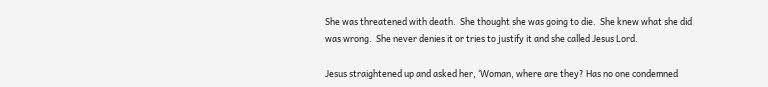She was threatened with death.  She thought she was going to die.  She knew what she did was wrong.  She never denies it or tries to justify it and she called Jesus Lord.

Jesus straightened up and asked her, ‘Woman, where are they? Has no one condemned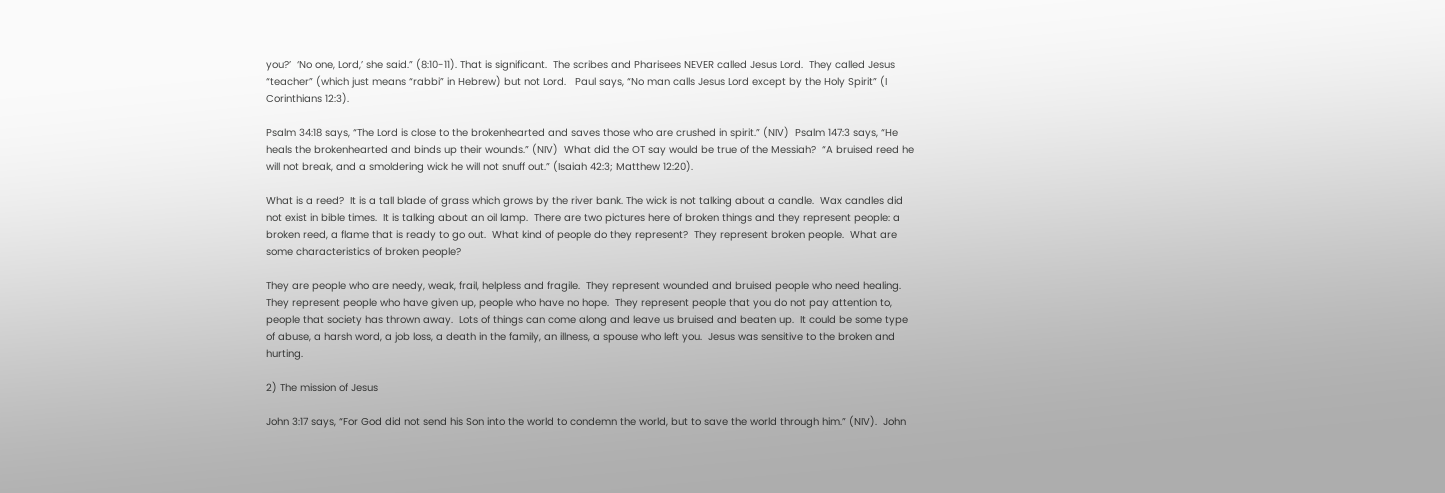you?’  ‘No one, Lord,’ she said.” (8:10-11). That is significant.  The scribes and Pharisees NEVER called Jesus Lord.  They called Jesus “teacher” (which just means “rabbi” in Hebrew) but not Lord.   Paul says, “No man calls Jesus Lord except by the Holy Spirit” (I Corinthians 12:3).

Psalm 34:18 says, “The Lord is close to the brokenhearted and saves those who are crushed in spirit.” (NIV)  Psalm 147:3 says, “He heals the brokenhearted and binds up their wounds.” (NIV)  What did the OT say would be true of the Messiah?  “A bruised reed he will not break, and a smoldering wick he will not snuff out.” (Isaiah 42:3; Matthew 12:20).

What is a reed?  It is a tall blade of grass which grows by the river bank. The wick is not talking about a candle.  Wax candles did not exist in bible times.  It is talking about an oil lamp.  There are two pictures here of broken things and they represent people: a broken reed, a flame that is ready to go out.  What kind of people do they represent?  They represent broken people.  What are some characteristics of broken people?

They are people who are needy, weak, frail, helpless and fragile.  They represent wounded and bruised people who need healing.  They represent people who have given up, people who have no hope.  They represent people that you do not pay attention to, people that society has thrown away.  Lots of things can come along and leave us bruised and beaten up.  It could be some type of abuse, a harsh word, a job loss, a death in the family, an illness, a spouse who left you.  Jesus was sensitive to the broken and hurting.

2) The mission of Jesus

John 3:17 says, “For God did not send his Son into the world to condemn the world, but to save the world through him.” (NIV).  John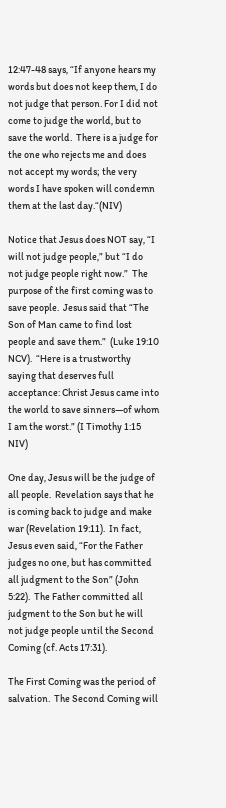12:47-48 says, “If anyone hears my words but does not keep them, I do not judge that person. For I did not come to judge the world, but to save the world.  There is a judge for the one who rejects me and does not accept my words; the very words I have spoken will condemn them at the last day.“(NIV)

Notice that Jesus does NOT say, “I will not judge people,” but “I do not judge people right now.”  The purpose of the first coming was to save people.  Jesus said that “The Son of Man came to find lost people and save them.”  (Luke 19:10 NCV).  “Here is a trustworthy saying that deserves full acceptance: Christ Jesus came into the world to save sinners—of whom I am the worst.” (I Timothy 1:15 NIV)

One day, Jesus will be the judge of all people.  Revelation says that he is coming back to judge and make war (Revelation 19:11).  In fact, Jesus even said, “For the Father judges no one, but has committed all judgment to the Son” (John 5:22).  The Father committed all judgment to the Son but he will not judge people until the Second Coming (cf. Acts 17:31).

The First Coming was the period of salvation.  The Second Coming will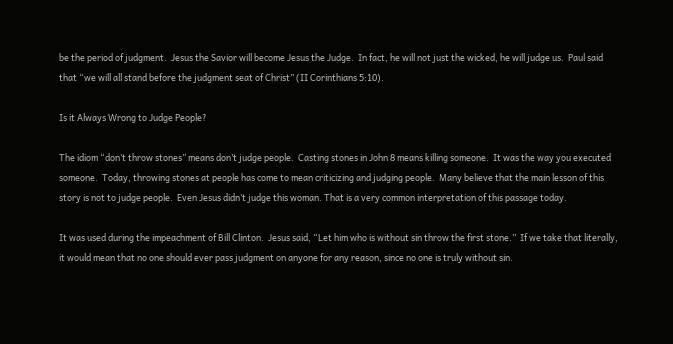be the period of judgment.  Jesus the Savior will become Jesus the Judge.  In fact, he will not just the wicked, he will judge us.  Paul said that “we will all stand before the judgment seat of Christ” (II Corinthians 5:10).

Is it Always Wrong to Judge People?

The idiom “don’t throw stones” means don’t judge people.  Casting stones in John 8 means killing someone.  It was the way you executed someone.  Today, throwing stones at people has come to mean criticizing and judging people.  Many believe that the main lesson of this story is not to judge people.  Even Jesus didn’t judge this woman. That is a very common interpretation of this passage today.

It was used during the impeachment of Bill Clinton.  Jesus said, “Let him who is without sin throw the first stone.”  If we take that literally, it would mean that no one should ever pass judgment on anyone for any reason, since no one is truly without sin.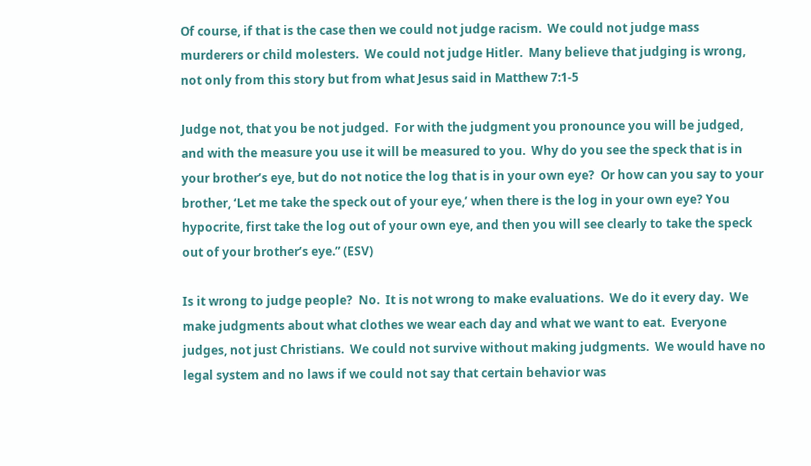Of course, if that is the case then we could not judge racism.  We could not judge mass murderers or child molesters.  We could not judge Hitler.  Many believe that judging is wrong, not only from this story but from what Jesus said in Matthew 7:1-5

Judge not, that you be not judged.  For with the judgment you pronounce you will be judged, and with the measure you use it will be measured to you.  Why do you see the speck that is in your brother’s eye, but do not notice the log that is in your own eye?  Or how can you say to your brother, ‘Let me take the speck out of your eye,’ when there is the log in your own eye? You hypocrite, first take the log out of your own eye, and then you will see clearly to take the speck out of your brother’s eye.” (ESV)

Is it wrong to judge people?  No.  It is not wrong to make evaluations.  We do it every day.  We make judgments about what clothes we wear each day and what we want to eat.  Everyone judges, not just Christians.  We could not survive without making judgments.  We would have no legal system and no laws if we could not say that certain behavior was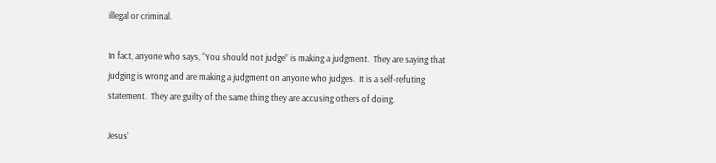illegal or criminal.

In fact, anyone who says, “You should not judge” is making a judgment.  They are saying that judging is wrong and are making a judgment on anyone who judges.  It is a self-refuting statement.  They are guilty of the same thing they are accusing others of doing.

Jesus’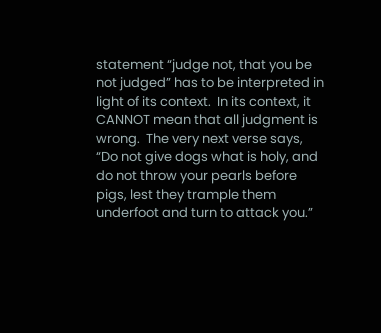statement “judge not, that you be not judged” has to be interpreted in light of its context.  In its context, it CANNOT mean that all judgment is wrong.  The very next verse says, “Do not give dogs what is holy, and do not throw your pearls before pigs, lest they trample them underfoot and turn to attack you.”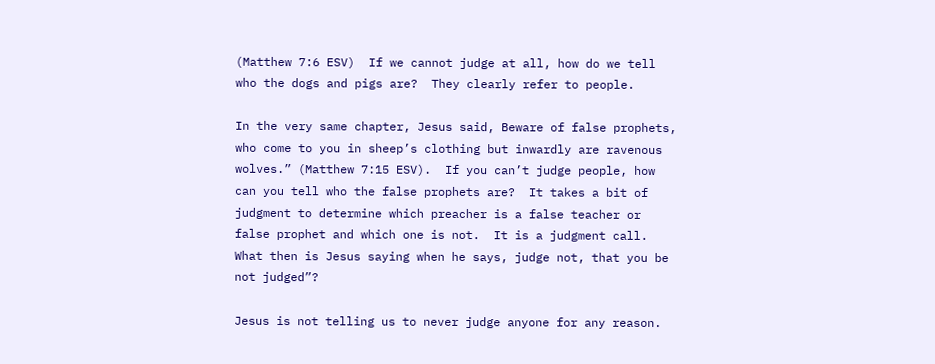(Matthew 7:6 ESV)  If we cannot judge at all, how do we tell who the dogs and pigs are?  They clearly refer to people.

In the very same chapter, Jesus said, Beware of false prophets, who come to you in sheep’s clothing but inwardly are ravenous wolves.” (Matthew 7:15 ESV).  If you can’t judge people, how can you tell who the false prophets are?  It takes a bit of judgment to determine which preacher is a false teacher or false prophet and which one is not.  It is a judgment call.  What then is Jesus saying when he says, judge not, that you be not judged”?

Jesus is not telling us to never judge anyone for any reason.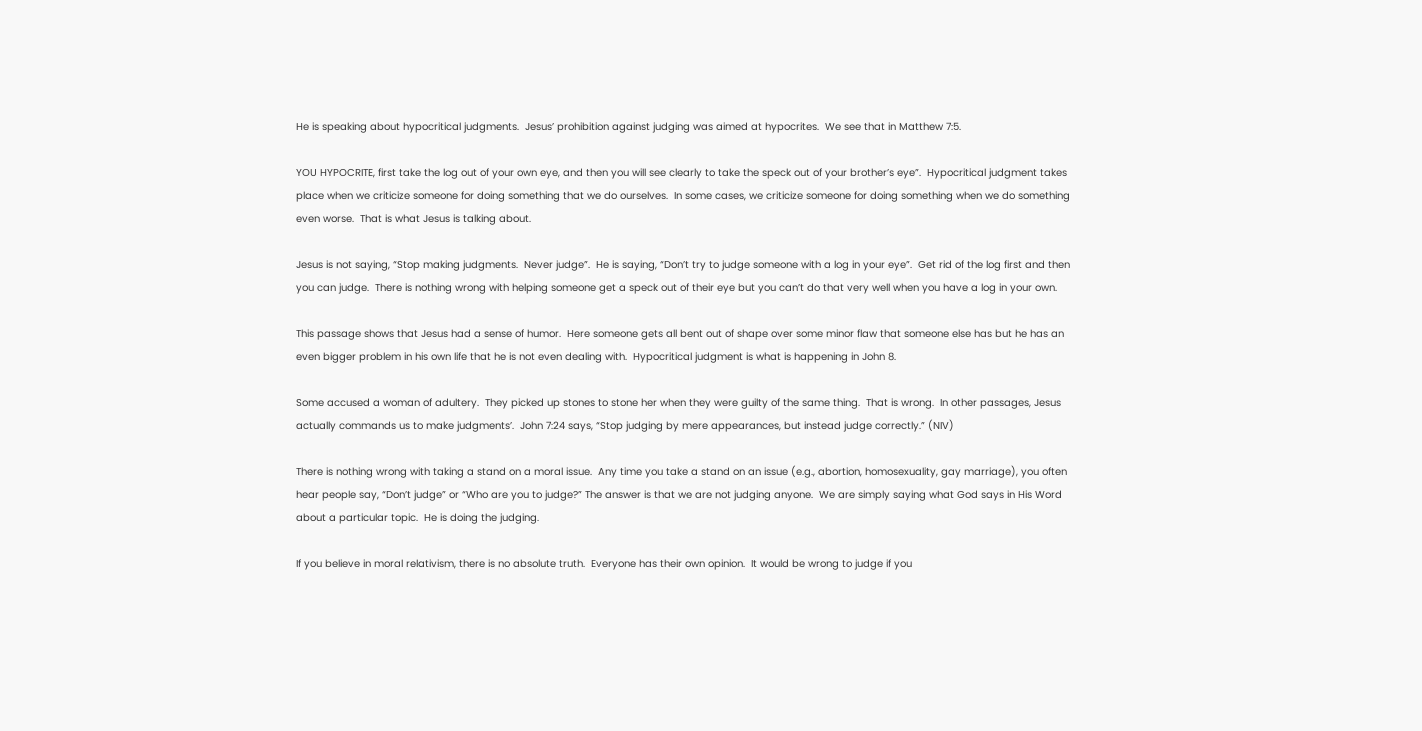He is speaking about hypocritical judgments.  Jesus’ prohibition against judging was aimed at hypocrites.  We see that in Matthew 7:5.

YOU HYPOCRITE, first take the log out of your own eye, and then you will see clearly to take the speck out of your brother’s eye”.  Hypocritical judgment takes place when we criticize someone for doing something that we do ourselves.  In some cases, we criticize someone for doing something when we do something even worse.  That is what Jesus is talking about.

Jesus is not saying, “Stop making judgments.  Never judge”.  He is saying, “Don’t try to judge someone with a log in your eye”.  Get rid of the log first and then you can judge.  There is nothing wrong with helping someone get a speck out of their eye but you can’t do that very well when you have a log in your own.

This passage shows that Jesus had a sense of humor.  Here someone gets all bent out of shape over some minor flaw that someone else has but he has an even bigger problem in his own life that he is not even dealing with.  Hypocritical judgment is what is happening in John 8.

Some accused a woman of adultery.  They picked up stones to stone her when they were guilty of the same thing.  That is wrong.  In other passages, Jesus actually commands us to make judgments’.  John 7:24 says, “Stop judging by mere appearances, but instead judge correctly.” (NIV)

There is nothing wrong with taking a stand on a moral issue.  Any time you take a stand on an issue (e.g., abortion, homosexuality, gay marriage), you often hear people say, “Don’t judge” or “Who are you to judge?” The answer is that we are not judging anyone.  We are simply saying what God says in His Word about a particular topic.  He is doing the judging.

If you believe in moral relativism, there is no absolute truth.  Everyone has their own opinion.  It would be wrong to judge if you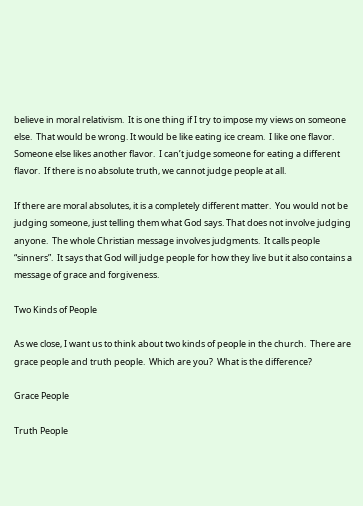believe in moral relativism.  It is one thing if I try to impose my views on someone else.  That would be wrong. It would be like eating ice cream.  I like one flavor.  Someone else likes another flavor.  I can’t judge someone for eating a different flavor.  If there is no absolute truth, we cannot judge people at all.

If there are moral absolutes, it is a completely different matter.  You would not be judging someone, just telling them what God says. That does not involve judging anyone.  The whole Christian message involves judgments.  It calls people “sinners”.  It says that God will judge people for how they live but it also contains a message of grace and forgiveness.

Two Kinds of People

As we close, I want us to think about two kinds of people in the church.  There are grace people and truth people.  Which are you?  What is the difference?

Grace People

Truth People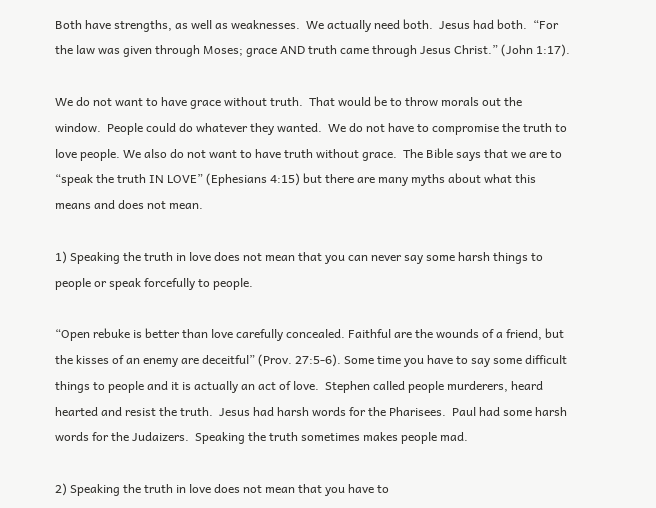Both have strengths, as well as weaknesses.  We actually need both.  Jesus had both.  “For the law was given through Moses; grace AND truth came through Jesus Christ.” (John 1:17).

We do not want to have grace without truth.  That would be to throw morals out the window.  People could do whatever they wanted.  We do not have to compromise the truth to love people. We also do not want to have truth without grace.  The Bible says that we are to “speak the truth IN LOVE” (Ephesians 4:15) but there are many myths about what this means and does not mean.

1) Speaking the truth in love does not mean that you can never say some harsh things to people or speak forcefully to people.

“Open rebuke is better than love carefully concealed. Faithful are the wounds of a friend, but the kisses of an enemy are deceitful” (Prov. 27:5-6). Some time you have to say some difficult things to people and it is actually an act of love.  Stephen called people murderers, heard hearted and resist the truth.  Jesus had harsh words for the Pharisees.  Paul had some harsh words for the Judaizers.  Speaking the truth sometimes makes people mad.

2) Speaking the truth in love does not mean that you have to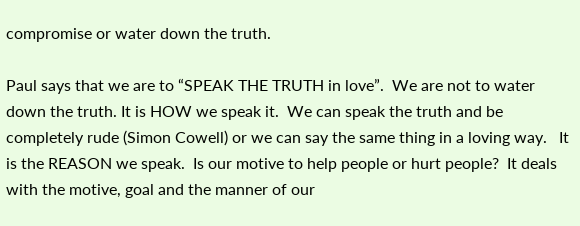compromise or water down the truth.

Paul says that we are to “SPEAK THE TRUTH in love”.  We are not to water down the truth. It is HOW we speak it.  We can speak the truth and be completely rude (Simon Cowell) or we can say the same thing in a loving way.   It is the REASON we speak.  Is our motive to help people or hurt people?  It deals with the motive, goal and the manner of our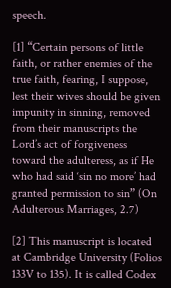speech.

[1] “Certain persons of little faith, or rather enemies of the true faith, fearing, I suppose, lest their wives should be given impunity in sinning, removed from their manuscripts the Lord’s act of forgiveness toward the adulteress, as if He who had said ‘sin no more’ had granted permission to sin” (On Adulterous Marriages, 2.7)

[2] This manuscript is located at Cambridge University (Folios 133V to 135). It is called Codex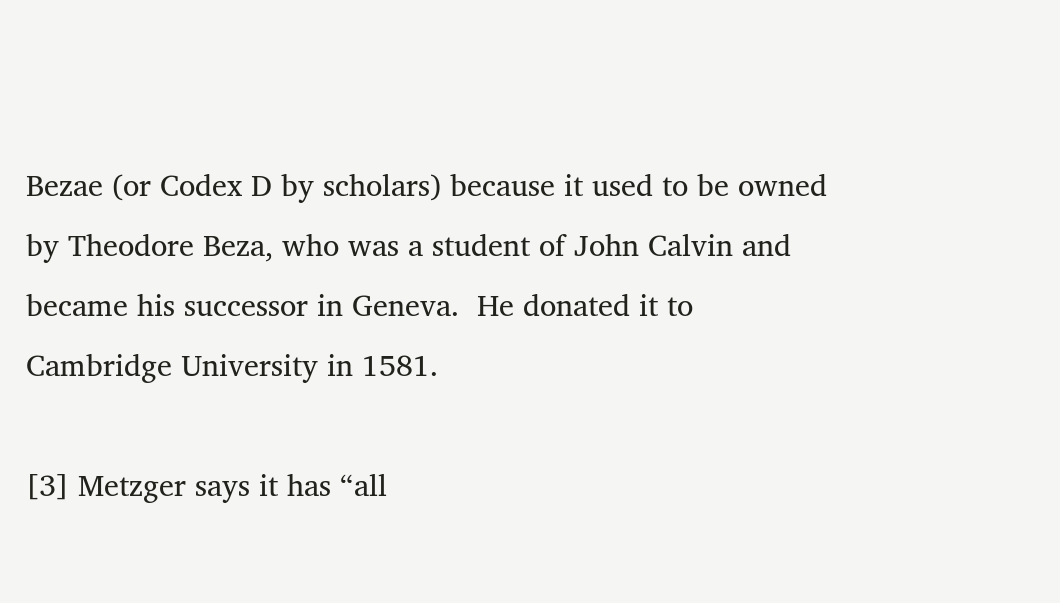Bezae (or Codex D by scholars) because it used to be owned by Theodore Beza, who was a student of John Calvin and became his successor in Geneva.  He donated it to Cambridge University in 1581.

[3] Metzger says it has “all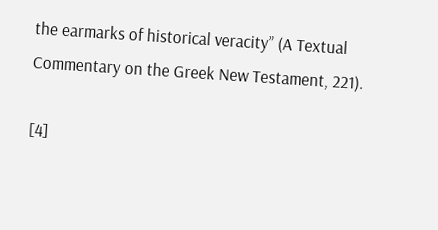the earmarks of historical veracity” (A Textual Commentary on the Greek New Testament, 221).

[4]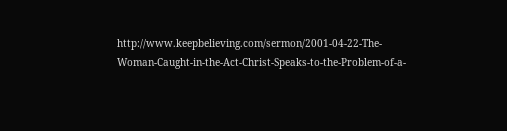http://www.keepbelieving.com/sermon/2001-04-22-The-Woman-Caught-in-the-Act-Christ-Speaks-to-the-Problem-of-a-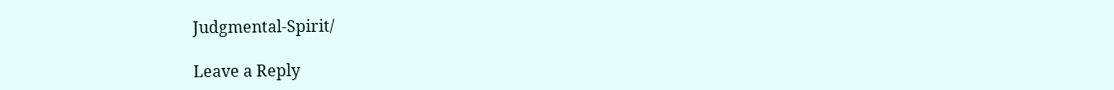Judgmental-Spirit/

Leave a Reply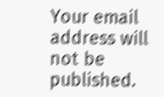Your email address will not be published.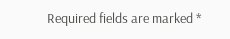Required fields are marked *